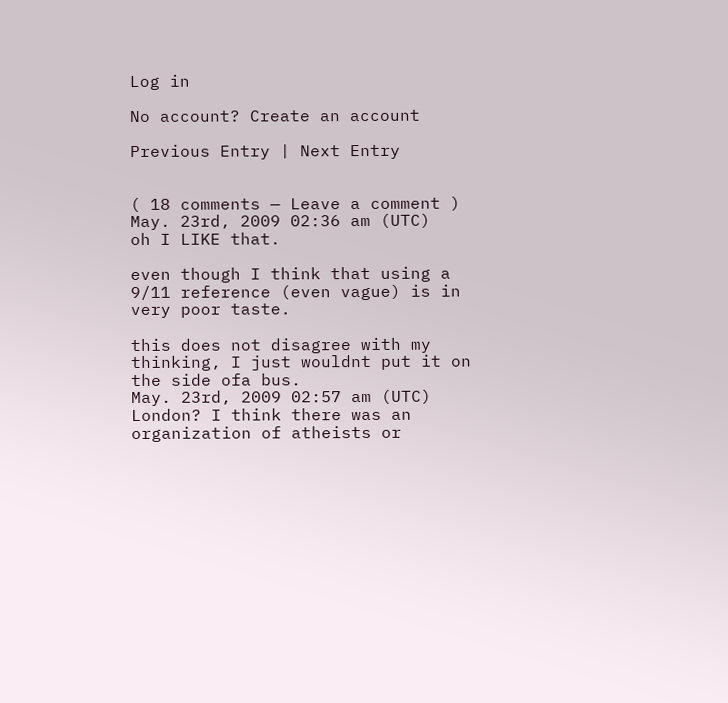Log in

No account? Create an account

Previous Entry | Next Entry


( 18 comments — Leave a comment )
May. 23rd, 2009 02:36 am (UTC)
oh I LIKE that.

even though I think that using a 9/11 reference (even vague) is in very poor taste.

this does not disagree with my thinking, I just wouldnt put it on the side ofa bus.
May. 23rd, 2009 02:57 am (UTC)
London? I think there was an organization of atheists or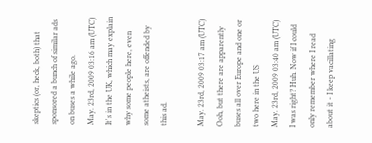skeptics (or, heck, both) that sponsored a bunch of similar ads on buses a while ago.
May. 23rd, 2009 03:16 am (UTC)
It's in the UK, which may explain why some people here, even some atheists, are offended by this ad.

May. 23rd, 2009 03:17 am (UTC)
Ooh, but there are apparently buses all over Europe and one or two here in the US
May. 23rd, 2009 03:40 am (UTC)
I was right? Huh. Now if I could only remember where I read about it - I keep vacillating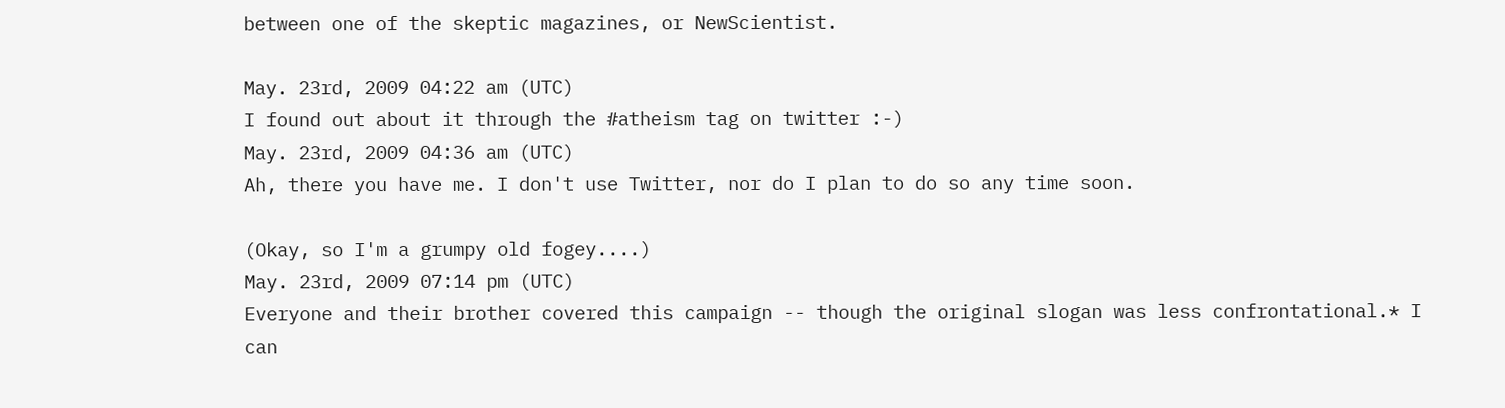between one of the skeptic magazines, or NewScientist.

May. 23rd, 2009 04:22 am (UTC)
I found out about it through the #atheism tag on twitter :-)
May. 23rd, 2009 04:36 am (UTC)
Ah, there you have me. I don't use Twitter, nor do I plan to do so any time soon.

(Okay, so I'm a grumpy old fogey....)
May. 23rd, 2009 07:14 pm (UTC)
Everyone and their brother covered this campaign -- though the original slogan was less confrontational.* I can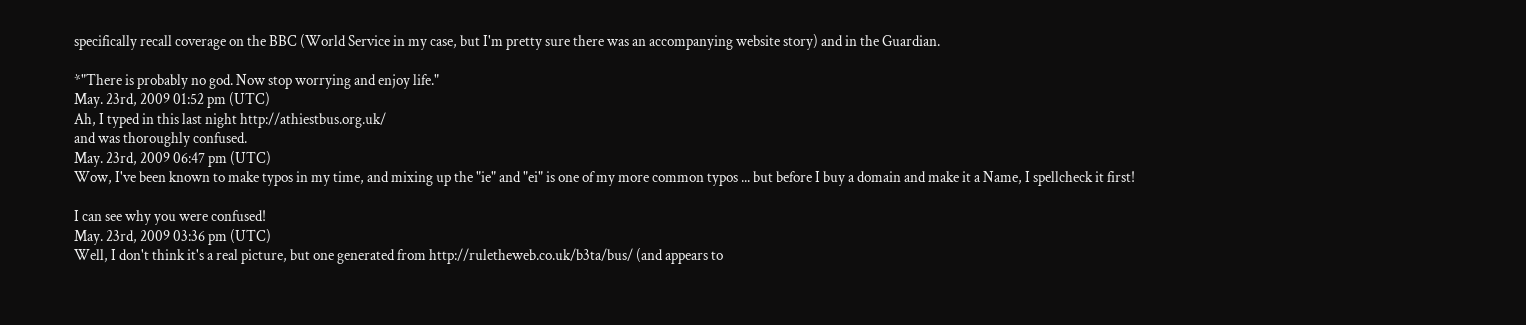specifically recall coverage on the BBC (World Service in my case, but I'm pretty sure there was an accompanying website story) and in the Guardian.

*"There is probably no god. Now stop worrying and enjoy life."
May. 23rd, 2009 01:52 pm (UTC)
Ah, I typed in this last night http://athiestbus.org.uk/
and was thoroughly confused.
May. 23rd, 2009 06:47 pm (UTC)
Wow, I've been known to make typos in my time, and mixing up the "ie" and "ei" is one of my more common typos ... but before I buy a domain and make it a Name, I spellcheck it first!

I can see why you were confused!
May. 23rd, 2009 03:36 pm (UTC)
Well, I don't think it's a real picture, but one generated from http://ruletheweb.co.uk/b3ta/bus/ (and appears to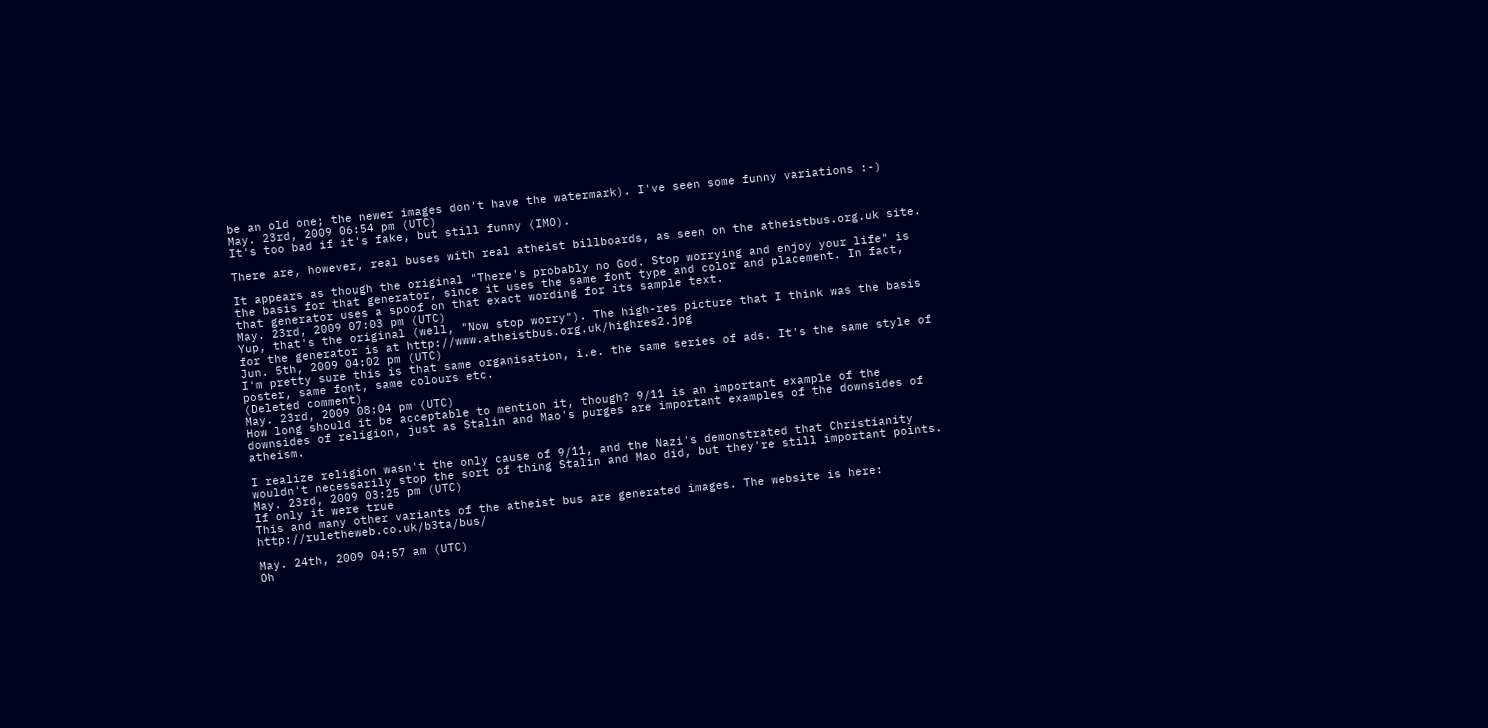be an old one; the newer images don't have the watermark). I've seen some funny variations :-)
May. 23rd, 2009 06:54 pm (UTC)
It's too bad if it's fake, but still funny (IMO).

There are, however, real buses with real atheist billboards, as seen on the atheistbus.org.uk site.

It appears as though the original "There's probably no God. Stop worrying and enjoy your life" is the basis for that generator, since it uses the same font type and color and placement. In fact, that generator uses a spoof on that exact wording for its sample text.
May. 23rd, 2009 07:03 pm (UTC)
Yup, that's the original (well, "Now stop worry"). The high-res picture that I think was the basis for the generator is at http://www.atheistbus.org.uk/highres2.jpg
Jun. 5th, 2009 04:02 pm (UTC)
I'm pretty sure this is that same organisation, i.e. the same series of ads. It's the same style of poster, same font, same colours etc.
(Deleted comment)
May. 23rd, 2009 08:04 pm (UTC)
How long should it be acceptable to mention it, though? 9/11 is an important example of the downsides of religion, just as Stalin and Mao's purges are important examples of the downsides of atheism.

I realize religion wasn't the only cause of 9/11, and the Nazi's demonstrated that Christianity wouldn't necessarily stop the sort of thing Stalin and Mao did, but they're still important points.
May. 23rd, 2009 03:25 pm (UTC)
If only it were true
This and many other variants of the atheist bus are generated images. The website is here: http://ruletheweb.co.uk/b3ta/bus/

May. 24th, 2009 04:57 am (UTC)
Oh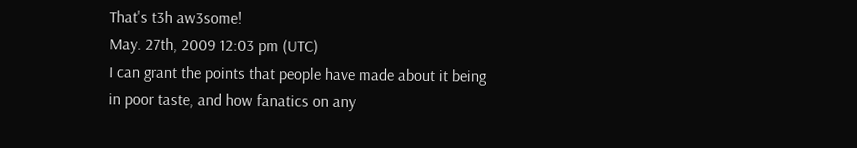That's t3h aw3some!
May. 27th, 2009 12:03 pm (UTC)
I can grant the points that people have made about it being in poor taste, and how fanatics on any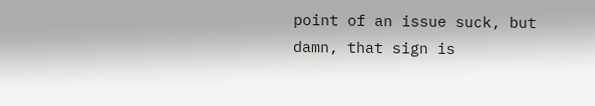point of an issue suck, but damn, that sign is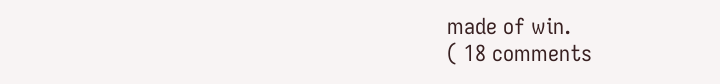made of win.
( 18 comments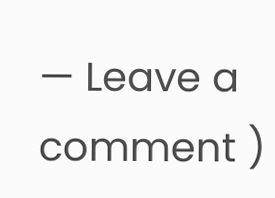— Leave a comment )